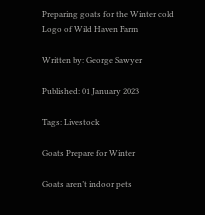Preparing goats for the Winter cold
Logo of Wild Haven Farm

Written by: George Sawyer

Published: 01 January 2023

Tags: Livestock

Goats Prepare for Winter

Goats aren’t indoor pets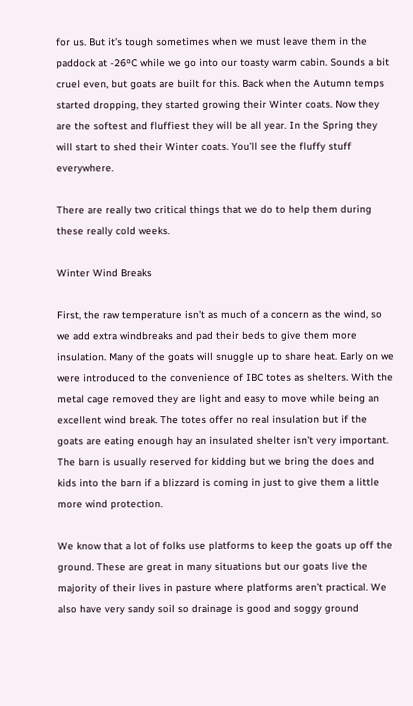for us. But it’s tough sometimes when we must leave them in the paddock at -26ºC while we go into our toasty warm cabin. Sounds a bit cruel even, but goats are built for this. Back when the Autumn temps started dropping, they started growing their Winter coats. Now they are the softest and fluffiest they will be all year. In the Spring they will start to shed their Winter coats. You’ll see the fluffy stuff everywhere.

There are really two critical things that we do to help them during these really cold weeks.

Winter Wind Breaks

First, the raw temperature isn’t as much of a concern as the wind, so we add extra windbreaks and pad their beds to give them more insulation. Many of the goats will snuggle up to share heat. Early on we were introduced to the convenience of IBC totes as shelters. With the metal cage removed they are light and easy to move while being an excellent wind break. The totes offer no real insulation but if the goats are eating enough hay an insulated shelter isn’t very important. The barn is usually reserved for kidding but we bring the does and kids into the barn if a blizzard is coming in just to give them a little more wind protection.

We know that a lot of folks use platforms to keep the goats up off the ground. These are great in many situations but our goats live the majority of their lives in pasture where platforms aren’t practical. We also have very sandy soil so drainage is good and soggy ground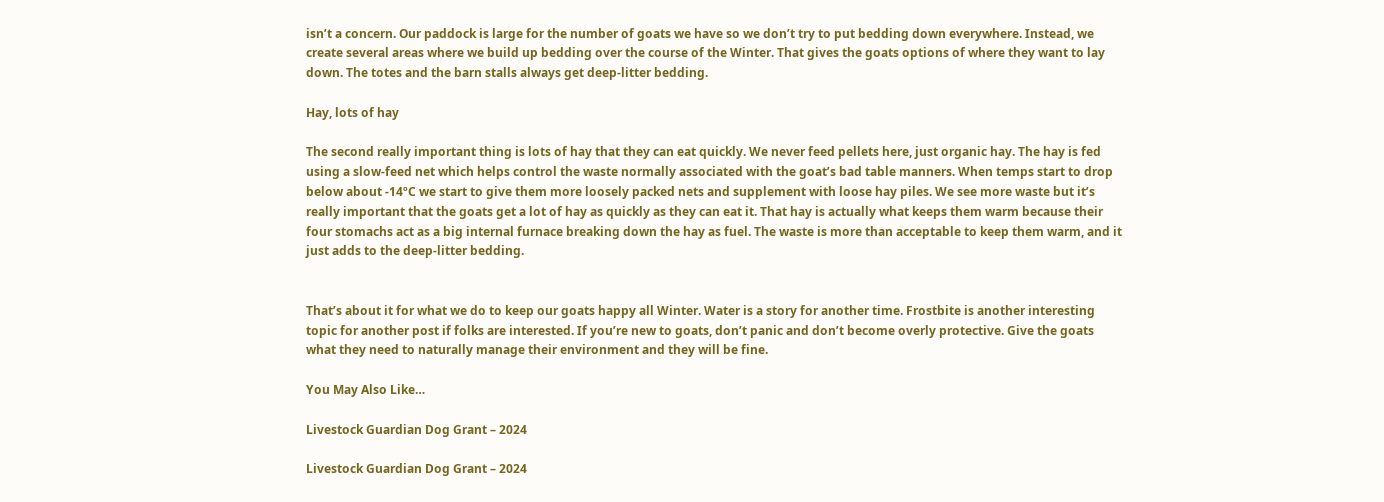isn’t a concern. Our paddock is large for the number of goats we have so we don’t try to put bedding down everywhere. Instead, we create several areas where we build up bedding over the course of the Winter. That gives the goats options of where they want to lay down. The totes and the barn stalls always get deep-litter bedding.

Hay, lots of hay

The second really important thing is lots of hay that they can eat quickly. We never feed pellets here, just organic hay. The hay is fed using a slow-feed net which helps control the waste normally associated with the goat’s bad table manners. When temps start to drop below about -14ºC we start to give them more loosely packed nets and supplement with loose hay piles. We see more waste but it’s really important that the goats get a lot of hay as quickly as they can eat it. That hay is actually what keeps them warm because their four stomachs act as a big internal furnace breaking down the hay as fuel. The waste is more than acceptable to keep them warm, and it just adds to the deep-litter bedding.


That’s about it for what we do to keep our goats happy all Winter. Water is a story for another time. Frostbite is another interesting topic for another post if folks are interested. If you’re new to goats, don’t panic and don’t become overly protective. Give the goats what they need to naturally manage their environment and they will be fine.

You May Also Like…

Livestock Guardian Dog Grant – 2024

Livestock Guardian Dog Grant – 2024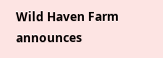Wild Haven Farm announces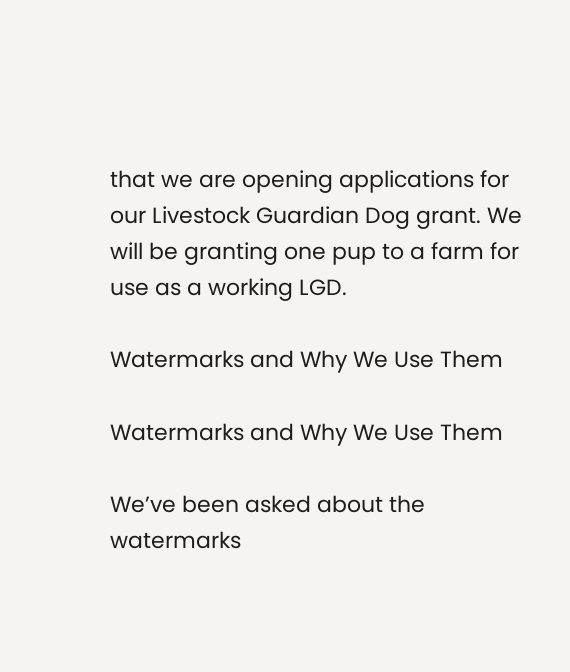that we are opening applications for our Livestock Guardian Dog grant. We will be granting one pup to a farm for use as a working LGD.

Watermarks and Why We Use Them

Watermarks and Why We Use Them

We’ve been asked about the watermarks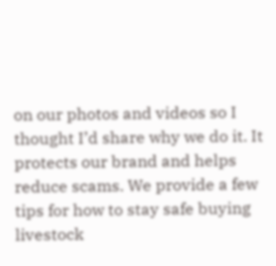on our photos and videos so I thought I’d share why we do it. It protects our brand and helps reduce scams. We provide a few tips for how to stay safe buying livestock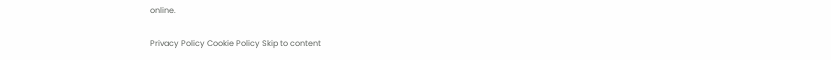online.

Privacy Policy Cookie Policy Skip to content